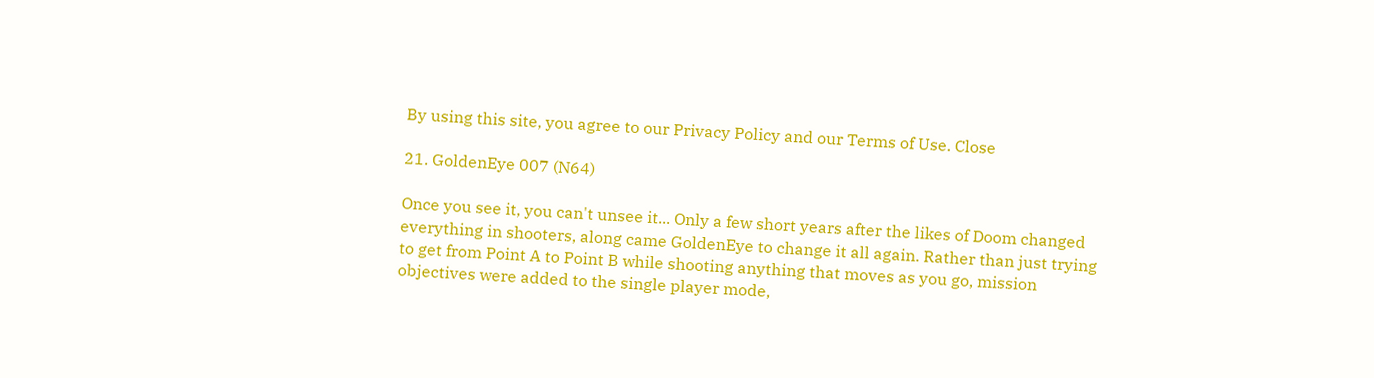By using this site, you agree to our Privacy Policy and our Terms of Use. Close

21. GoldenEye 007 (N64)

Once you see it, you can't unsee it... Only a few short years after the likes of Doom changed everything in shooters, along came GoldenEye to change it all again. Rather than just trying to get from Point A to Point B while shooting anything that moves as you go, mission objectives were added to the single player mode,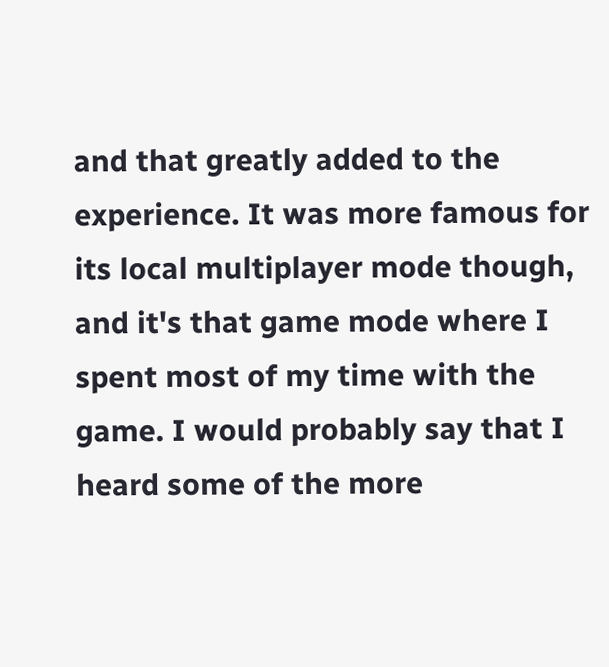and that greatly added to the experience. It was more famous for its local multiplayer mode though, and it's that game mode where I spent most of my time with the game. I would probably say that I heard some of the more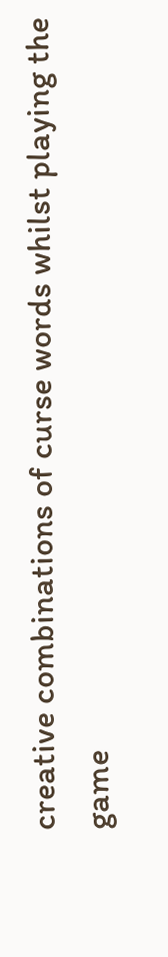creative combinations of curse words whilst playing the game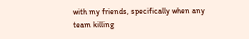with my friends, specifically when any team killing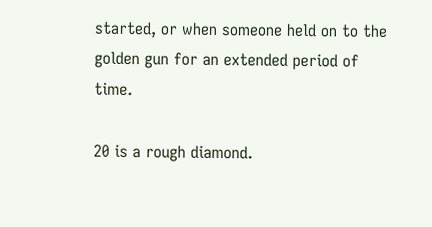started, or when someone held on to the golden gun for an extended period of time.

20 is a rough diamond.